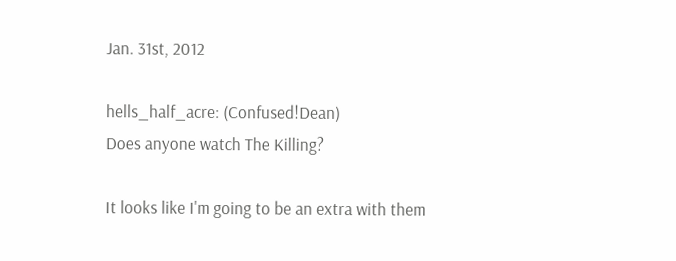Jan. 31st, 2012

hells_half_acre: (Confused!Dean)
Does anyone watch The Killing?

It looks like I'm going to be an extra with them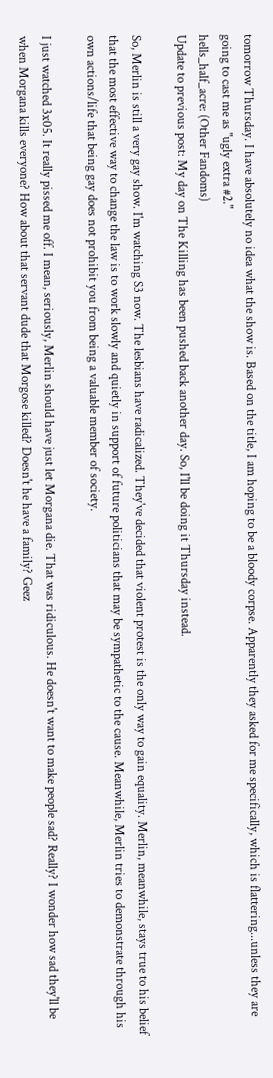tomorrow Thursday. I have absolutely no idea what the show is. Based on the title, I am hoping to be a bloody corpse. Apparently they asked for me specifically, which is flattering...unless they are going to cast me as "ugly extra #2."
hells_half_acre: (Other Fandoms)
Update to previous post: My day on The Killing has been pushed back another day. So, I'll be doing it Thursday instead.

So, Merlin is still a very gay show. I'm watching S3 now. The lesbians have radicalized. They've decided that violent protest is the only way to gain equality. Merlin, meanwhile, stays true to his belief that the most effective way to change the law is to work slowly and quietly in support of future politicians that may be sympathetic to the cause. Meanwhile, Merlin tries to demonstrate through his own actions/life that being gay does not prohibit you from being a valuable member of society.

I just watched 3x05. It really pissed me off. I mean, seriously, Merlin should have just let Morgana die. That was ridiculous. He doesn't want to make people sad? Really? I wonder how sad they'll be when Morgana kills everyone? How about that servant dude that Morgose killed? Doesn't he have a family? Geez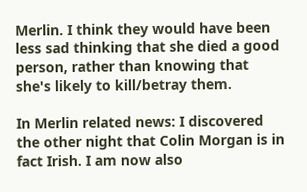Merlin. I think they would have been less sad thinking that she died a good person, rather than knowing that she's likely to kill/betray them.

In Merlin related news: I discovered the other night that Colin Morgan is in fact Irish. I am now also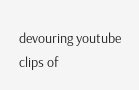devouring youtube clips of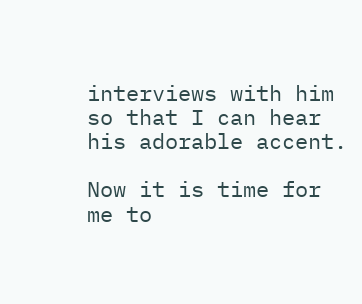interviews with him so that I can hear his adorable accent.

Now it is time for me to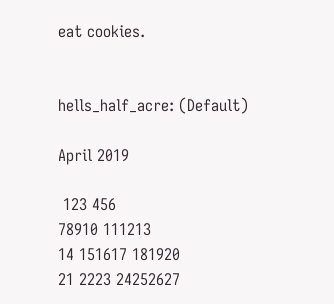eat cookies.


hells_half_acre: (Default)

April 2019

 123 456
78910 111213
14 151617 181920
21 2223 24252627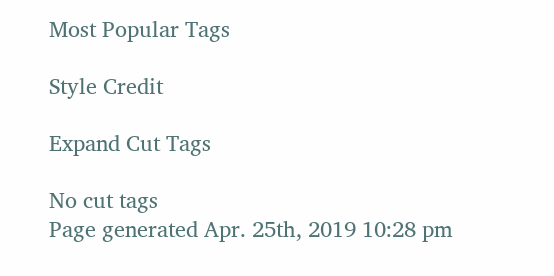Most Popular Tags

Style Credit

Expand Cut Tags

No cut tags
Page generated Apr. 25th, 2019 10:28 pm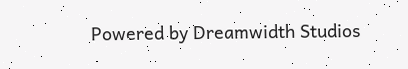Powered by Dreamwidth Studios